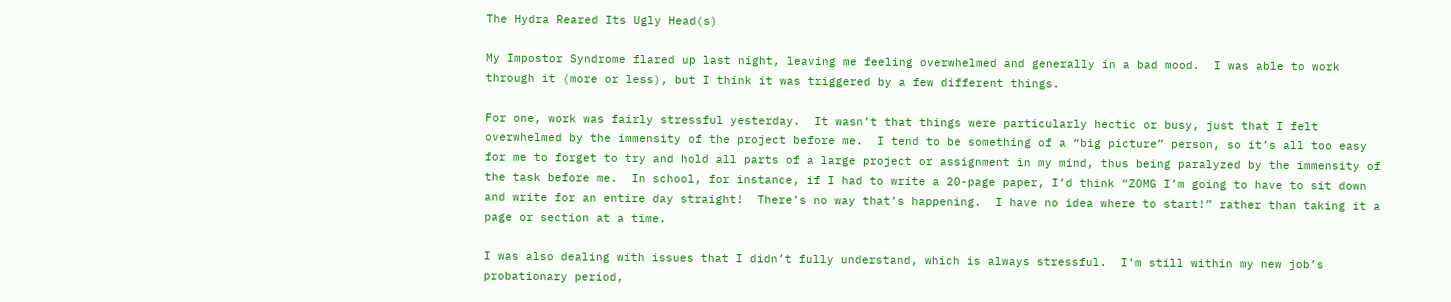The Hydra Reared Its Ugly Head(s)

My Impostor Syndrome flared up last night, leaving me feeling overwhelmed and generally in a bad mood.  I was able to work through it (more or less), but I think it was triggered by a few different things.

For one, work was fairly stressful yesterday.  It wasn’t that things were particularly hectic or busy, just that I felt overwhelmed by the immensity of the project before me.  I tend to be something of a “big picture” person, so it’s all too easy for me to forget to try and hold all parts of a large project or assignment in my mind, thus being paralyzed by the immensity of the task before me.  In school, for instance, if I had to write a 20-page paper, I’d think “ZOMG I’m going to have to sit down and write for an entire day straight!  There’s no way that’s happening.  I have no idea where to start!” rather than taking it a page or section at a time.

I was also dealing with issues that I didn’t fully understand, which is always stressful.  I’m still within my new job’s probationary period,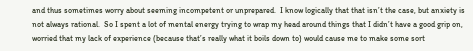and thus sometimes worry about seeming incompetent or unprepared.  I know logically that that isn’t the case, but anxiety is not always rational.  So I spent a lot of mental energy trying to wrap my head around things that I didn’t have a good grip on, worried that my lack of experience (because that’s really what it boils down to) would cause me to make some sort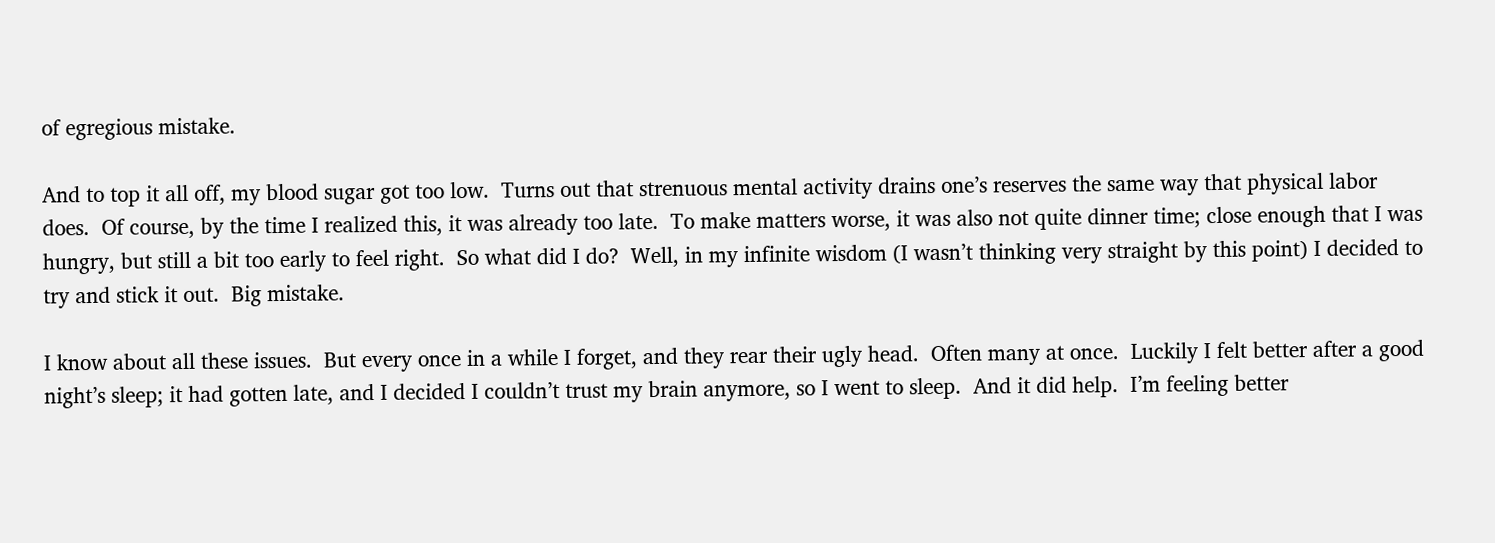of egregious mistake.

And to top it all off, my blood sugar got too low.  Turns out that strenuous mental activity drains one’s reserves the same way that physical labor does.  Of course, by the time I realized this, it was already too late.  To make matters worse, it was also not quite dinner time; close enough that I was hungry, but still a bit too early to feel right.  So what did I do?  Well, in my infinite wisdom (I wasn’t thinking very straight by this point) I decided to try and stick it out.  Big mistake.

I know about all these issues.  But every once in a while I forget, and they rear their ugly head.  Often many at once.  Luckily I felt better after a good night’s sleep; it had gotten late, and I decided I couldn’t trust my brain anymore, so I went to sleep.  And it did help.  I’m feeling better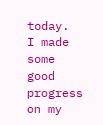today.  I made some good progress on my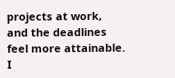projects at work, and the deadlines feel more attainable.  I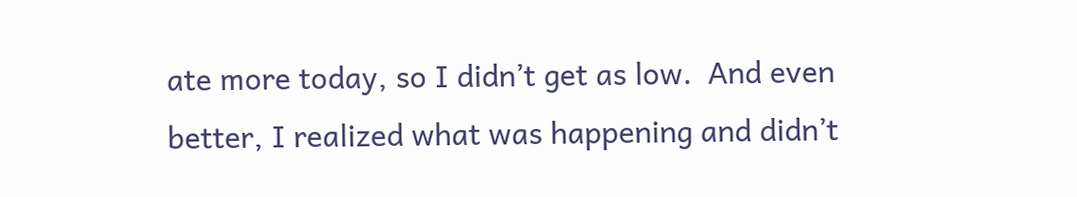ate more today, so I didn’t get as low.  And even better, I realized what was happening and didn’t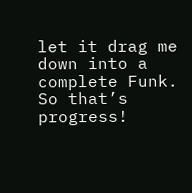let it drag me down into a complete Funk.  So that’s progress!